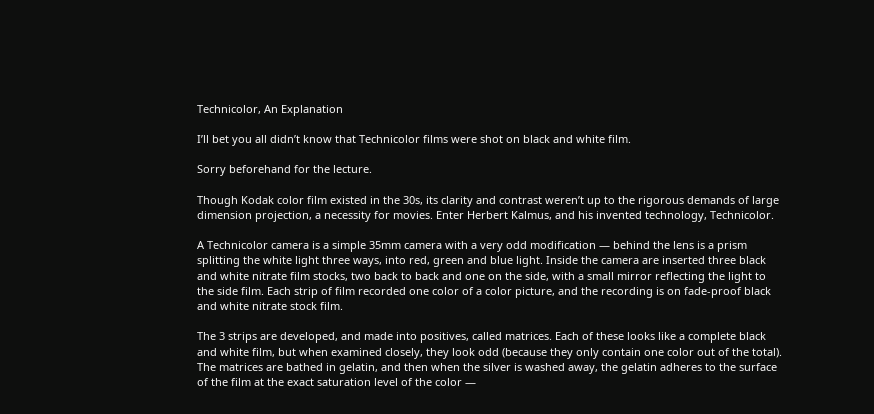Technicolor, An Explanation

I’ll bet you all didn’t know that Technicolor films were shot on black and white film.

Sorry beforehand for the lecture.

Though Kodak color film existed in the 30s, its clarity and contrast weren’t up to the rigorous demands of large dimension projection, a necessity for movies. Enter Herbert Kalmus, and his invented technology, Technicolor.

A Technicolor camera is a simple 35mm camera with a very odd modification — behind the lens is a prism splitting the white light three ways, into red, green and blue light. Inside the camera are inserted three black and white nitrate film stocks, two back to back and one on the side, with a small mirror reflecting the light to the side film. Each strip of film recorded one color of a color picture, and the recording is on fade-proof black and white nitrate stock film.

The 3 strips are developed, and made into positives, called matrices. Each of these looks like a complete black and white film, but when examined closely, they look odd (because they only contain one color out of the total). The matrices are bathed in gelatin, and then when the silver is washed away, the gelatin adheres to the surface of the film at the exact saturation level of the color —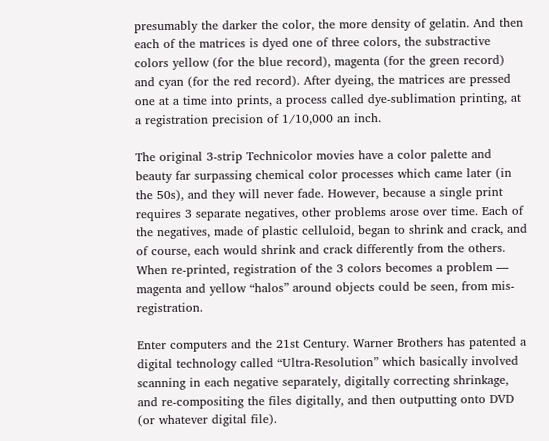presumably the darker the color, the more density of gelatin. And then each of the matrices is dyed one of three colors, the substractive colors yellow (for the blue record), magenta (for the green record) and cyan (for the red record). After dyeing, the matrices are pressed one at a time into prints, a process called dye-sublimation printing, at a registration precision of 1/10,000 an inch.

The original 3-strip Technicolor movies have a color palette and beauty far surpassing chemical color processes which came later (in the 50s), and they will never fade. However, because a single print requires 3 separate negatives, other problems arose over time. Each of the negatives, made of plastic celluloid, began to shrink and crack, and of course, each would shrink and crack differently from the others. When re-printed, registration of the 3 colors becomes a problem — magenta and yellow “halos” around objects could be seen, from mis-registration.

Enter computers and the 21st Century. Warner Brothers has patented a digital technology called “Ultra-Resolution” which basically involved scanning in each negative separately, digitally correcting shrinkage, and re-compositing the files digitally, and then outputting onto DVD (or whatever digital file).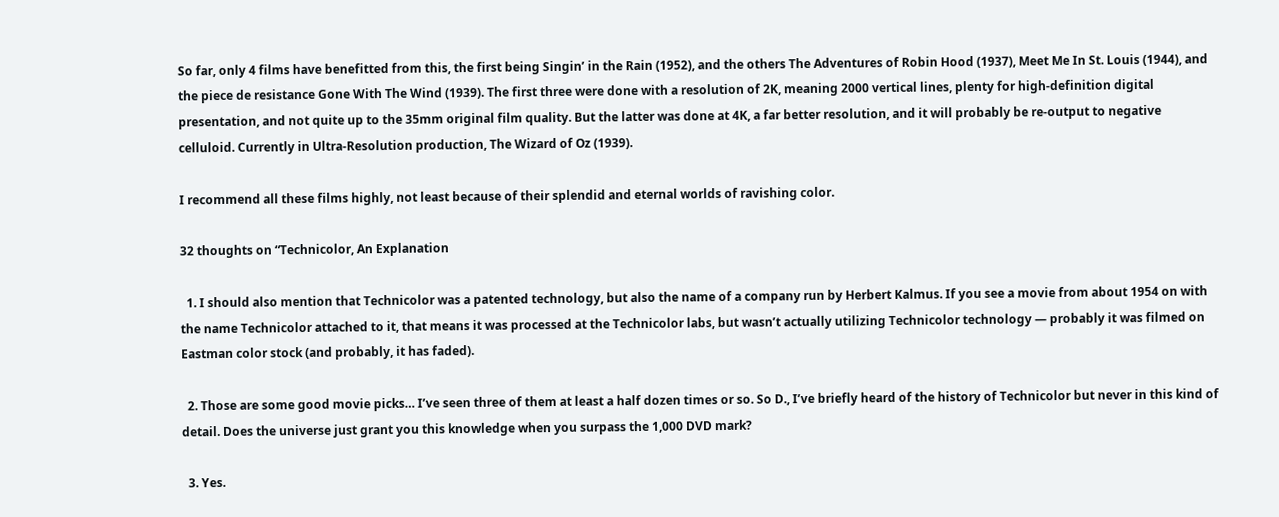So far, only 4 films have benefitted from this, the first being Singin’ in the Rain (1952), and the others The Adventures of Robin Hood (1937), Meet Me In St. Louis (1944), and the piece de resistance Gone With The Wind (1939). The first three were done with a resolution of 2K, meaning 2000 vertical lines, plenty for high-definition digital presentation, and not quite up to the 35mm original film quality. But the latter was done at 4K, a far better resolution, and it will probably be re-output to negative celluloid. Currently in Ultra-Resolution production, The Wizard of Oz (1939).

I recommend all these films highly, not least because of their splendid and eternal worlds of ravishing color.

32 thoughts on “Technicolor, An Explanation

  1. I should also mention that Technicolor was a patented technology, but also the name of a company run by Herbert Kalmus. If you see a movie from about 1954 on with the name Technicolor attached to it, that means it was processed at the Technicolor labs, but wasn’t actually utilizing Technicolor technology — probably it was filmed on Eastman color stock (and probably, it has faded).

  2. Those are some good movie picks… I’ve seen three of them at least a half dozen times or so. So D., I’ve briefly heard of the history of Technicolor but never in this kind of detail. Does the universe just grant you this knowledge when you surpass the 1,000 DVD mark?

  3. Yes.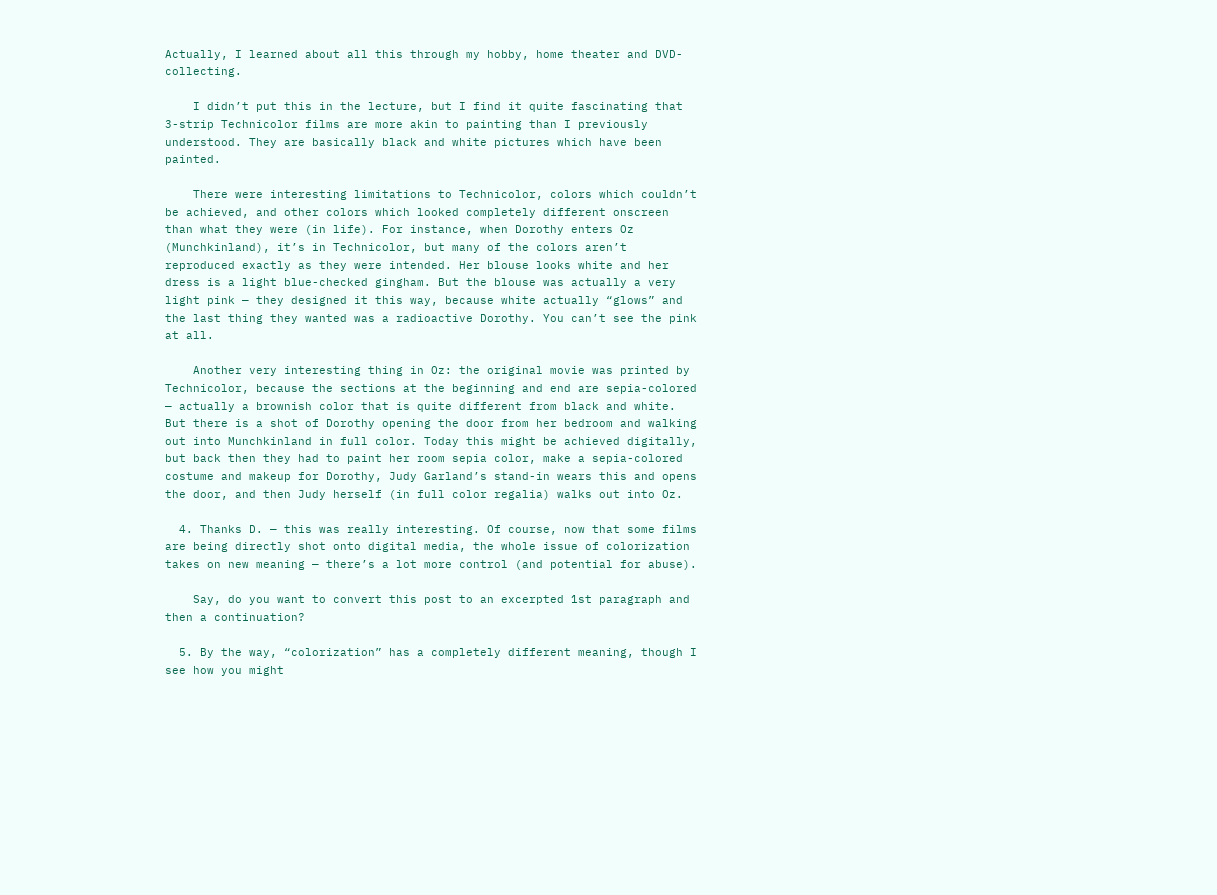Actually, I learned about all this through my hobby, home theater and DVD-collecting.

    I didn’t put this in the lecture, but I find it quite fascinating that 3-strip Technicolor films are more akin to painting than I previously understood. They are basically black and white pictures which have been painted.

    There were interesting limitations to Technicolor, colors which couldn’t be achieved, and other colors which looked completely different onscreen than what they were (in life). For instance, when Dorothy enters Oz (Munchkinland), it’s in Technicolor, but many of the colors aren’t reproduced exactly as they were intended. Her blouse looks white and her dress is a light blue-checked gingham. But the blouse was actually a very light pink — they designed it this way, because white actually “glows” and the last thing they wanted was a radioactive Dorothy. You can’t see the pink at all.

    Another very interesting thing in Oz: the original movie was printed by Technicolor, because the sections at the beginning and end are sepia-colored — actually a brownish color that is quite different from black and white. But there is a shot of Dorothy opening the door from her bedroom and walking out into Munchkinland in full color. Today this might be achieved digitally, but back then they had to paint her room sepia color, make a sepia-colored costume and makeup for Dorothy, Judy Garland’s stand-in wears this and opens the door, and then Judy herself (in full color regalia) walks out into Oz.

  4. Thanks D. — this was really interesting. Of course, now that some films are being directly shot onto digital media, the whole issue of colorization takes on new meaning — there’s a lot more control (and potential for abuse).

    Say, do you want to convert this post to an excerpted 1st paragraph and then a continuation?

  5. By the way, “colorization” has a completely different meaning, though I see how you might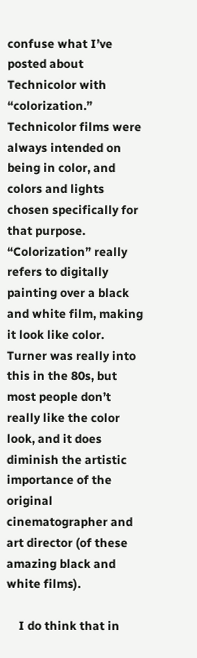confuse what I’ve posted about Technicolor with “colorization.” Technicolor films were always intended on being in color, and colors and lights chosen specifically for that purpose. “Colorization” really refers to digitally painting over a black and white film, making it look like color. Turner was really into this in the 80s, but most people don’t really like the color look, and it does diminish the artistic importance of the original cinematographer and art director (of these amazing black and white films).

    I do think that in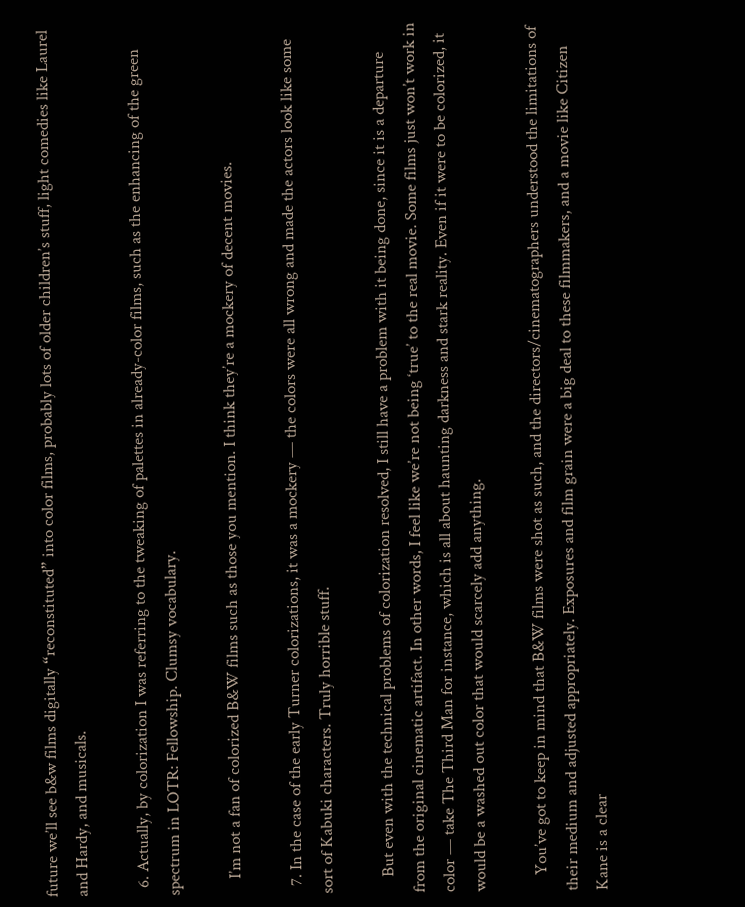future we’ll see b&w films digitally “reconstituted” into color films, probably lots of older children’s stuff, light comedies like Laurel and Hardy, and musicals.

  6. Actually, by colorization I was referring to the tweaking of palettes in already-color films, such as the enhancing of the green spectrum in LOTR: Fellowship. Clumsy vocabulary.

    I’m not a fan of colorized B&W films such as those you mention. I think they’re a mockery of decent movies.

  7. In the case of the early Turner colorizations, it was a mockery — the colors were all wrong and made the actors look like some sort of Kabuki characters. Truly horrible stuff.

    But even with the technical problems of colorization resolved, I still have a problem with it being done, since it is a departure from the original cinematic artifact. In other words, I feel like we’re not being ‘true’ to the real movie. Some films just won’t work in color — take The Third Man for instance, which is all about haunting darkness and stark reality. Even if it were to be colorized, it would be a washed out color that would scarcely add anything.

    You’ve got to keep in mind that B&W films were shot as such, and the directors/cinematographers understood the limitations of their medium and adjusted appropriately. Exposures and film grain were a big deal to these filmmakers, and a movie like Citizen Kane is a clear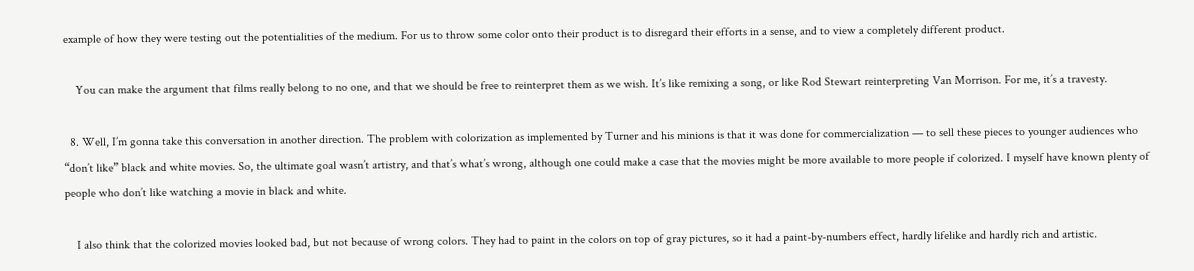example of how they were testing out the potentialities of the medium. For us to throw some color onto their product is to disregard their efforts in a sense, and to view a completely different product.

    You can make the argument that films really belong to no one, and that we should be free to reinterpret them as we wish. It’s like remixing a song, or like Rod Stewart reinterpreting Van Morrison. For me, it’s a travesty.

  8. Well, I’m gonna take this conversation in another direction. The problem with colorization as implemented by Turner and his minions is that it was done for commercialization — to sell these pieces to younger audiences who “don’t like” black and white movies. So, the ultimate goal wasn’t artistry, and that’s what’s wrong, although one could make a case that the movies might be more available to more people if colorized. I myself have known plenty of people who don’t like watching a movie in black and white.

    I also think that the colorized movies looked bad, but not because of wrong colors. They had to paint in the colors on top of gray pictures, so it had a paint-by-numbers effect, hardly lifelike and hardly rich and artistic.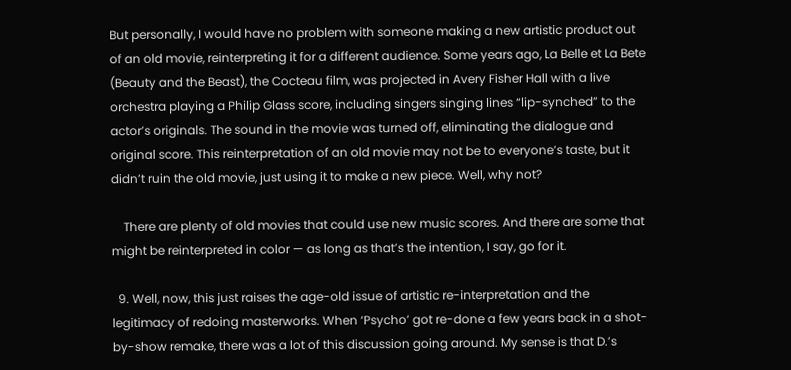But personally, I would have no problem with someone making a new artistic product out of an old movie, reinterpreting it for a different audience. Some years ago, La Belle et La Bete (Beauty and the Beast), the Cocteau film, was projected in Avery Fisher Hall with a live orchestra playing a Philip Glass score, including singers singing lines “lip-synched” to the actor’s originals. The sound in the movie was turned off, eliminating the dialogue and original score. This reinterpretation of an old movie may not be to everyone’s taste, but it didn’t ruin the old movie, just using it to make a new piece. Well, why not?

    There are plenty of old movies that could use new music scores. And there are some that might be reinterpreted in color — as long as that’s the intention, I say, go for it.

  9. Well, now, this just raises the age-old issue of artistic re-interpretation and the legitimacy of redoing masterworks. When ‘Psycho’ got re-done a few years back in a shot-by-show remake, there was a lot of this discussion going around. My sense is that D.’s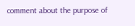comment about the purpose of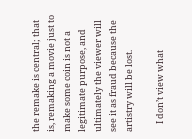the remake is central; that is, remaking a movie just to make some coin is not a legitimate purpose, and ultimately the viewer will see it as fraud because the artistry will be lost.

    I don’t view what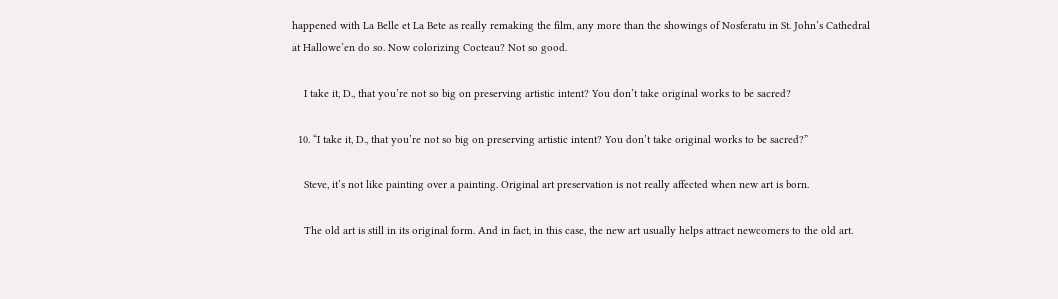happened with La Belle et La Bete as really remaking the film, any more than the showings of Nosferatu in St. John’s Cathedral at Hallowe’en do so. Now colorizing Cocteau? Not so good.

    I take it, D., that you’re not so big on preserving artistic intent? You don’t take original works to be sacred?

  10. “I take it, D., that you’re not so big on preserving artistic intent? You don’t take original works to be sacred?”

    Steve, it’s not like painting over a painting. Original art preservation is not really affected when new art is born.

    The old art is still in its original form. And in fact, in this case, the new art usually helps attract newcomers to the old art.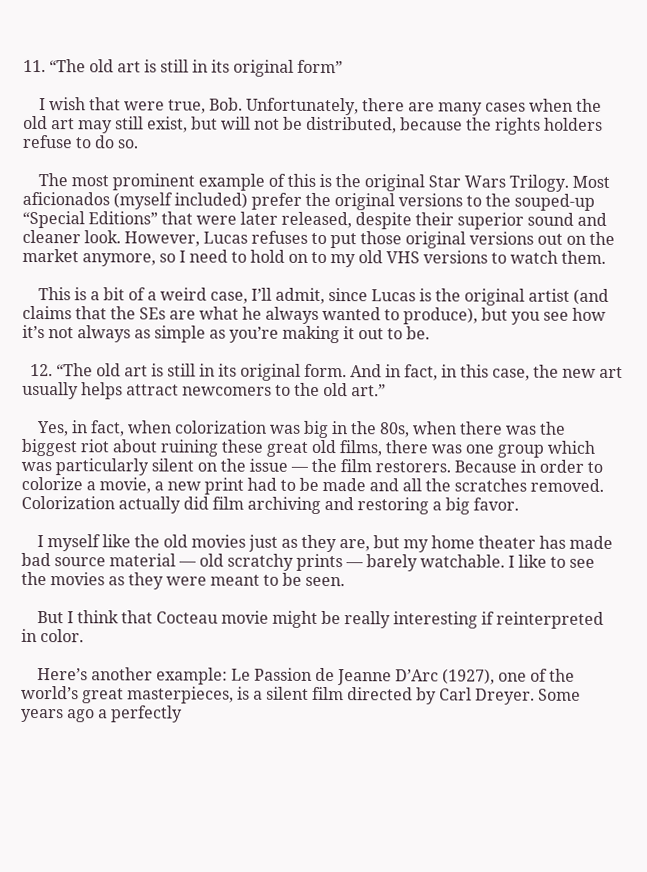11. “The old art is still in its original form”

    I wish that were true, Bob. Unfortunately, there are many cases when the old art may still exist, but will not be distributed, because the rights holders refuse to do so.

    The most prominent example of this is the original Star Wars Trilogy. Most aficionados (myself included) prefer the original versions to the souped-up “Special Editions” that were later released, despite their superior sound and cleaner look. However, Lucas refuses to put those original versions out on the market anymore, so I need to hold on to my old VHS versions to watch them.

    This is a bit of a weird case, I’ll admit, since Lucas is the original artist (and claims that the SEs are what he always wanted to produce), but you see how it’s not always as simple as you’re making it out to be.

  12. “The old art is still in its original form. And in fact, in this case, the new art usually helps attract newcomers to the old art.”

    Yes, in fact, when colorization was big in the 80s, when there was the biggest riot about ruining these great old films, there was one group which was particularly silent on the issue — the film restorers. Because in order to colorize a movie, a new print had to be made and all the scratches removed. Colorization actually did film archiving and restoring a big favor.

    I myself like the old movies just as they are, but my home theater has made bad source material — old scratchy prints — barely watchable. I like to see the movies as they were meant to be seen.

    But I think that Cocteau movie might be really interesting if reinterpreted in color.

    Here’s another example: Le Passion de Jeanne D’Arc (1927), one of the world’s great masterpieces, is a silent film directed by Carl Dreyer. Some years ago a perfectly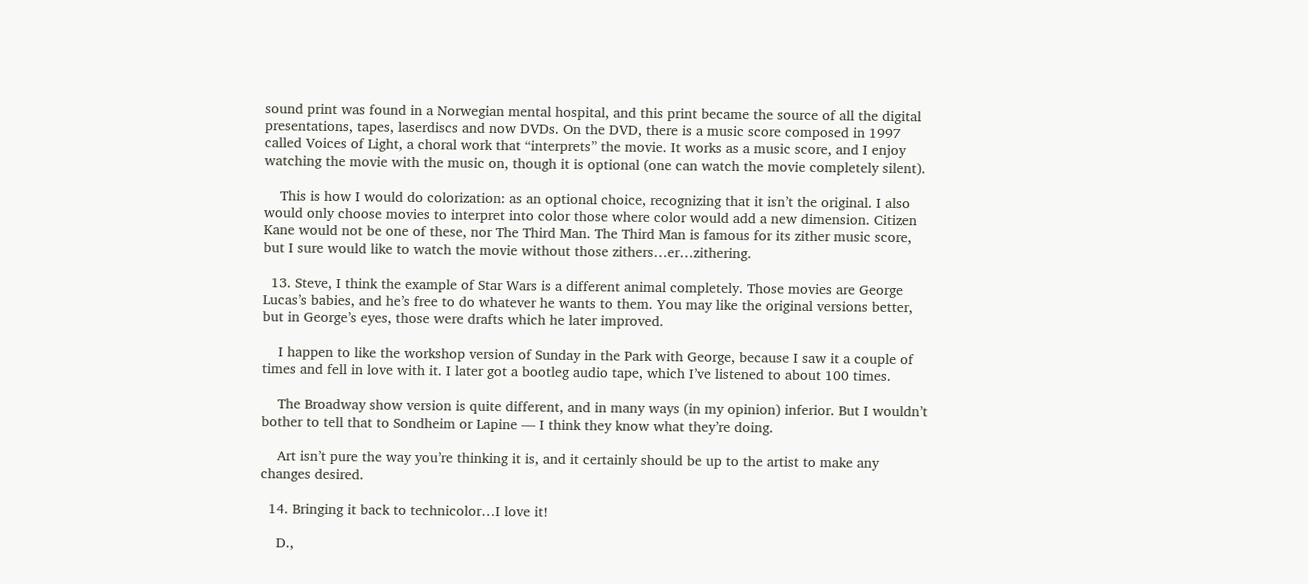sound print was found in a Norwegian mental hospital, and this print became the source of all the digital presentations, tapes, laserdiscs and now DVDs. On the DVD, there is a music score composed in 1997 called Voices of Light, a choral work that “interprets” the movie. It works as a music score, and I enjoy watching the movie with the music on, though it is optional (one can watch the movie completely silent).

    This is how I would do colorization: as an optional choice, recognizing that it isn’t the original. I also would only choose movies to interpret into color those where color would add a new dimension. Citizen Kane would not be one of these, nor The Third Man. The Third Man is famous for its zither music score, but I sure would like to watch the movie without those zithers…er…zithering.

  13. Steve, I think the example of Star Wars is a different animal completely. Those movies are George Lucas’s babies, and he’s free to do whatever he wants to them. You may like the original versions better, but in George’s eyes, those were drafts which he later improved.

    I happen to like the workshop version of Sunday in the Park with George, because I saw it a couple of times and fell in love with it. I later got a bootleg audio tape, which I’ve listened to about 100 times.

    The Broadway show version is quite different, and in many ways (in my opinion) inferior. But I wouldn’t bother to tell that to Sondheim or Lapine — I think they know what they’re doing.

    Art isn’t pure the way you’re thinking it is, and it certainly should be up to the artist to make any changes desired.

  14. Bringing it back to technicolor…I love it!

    D.,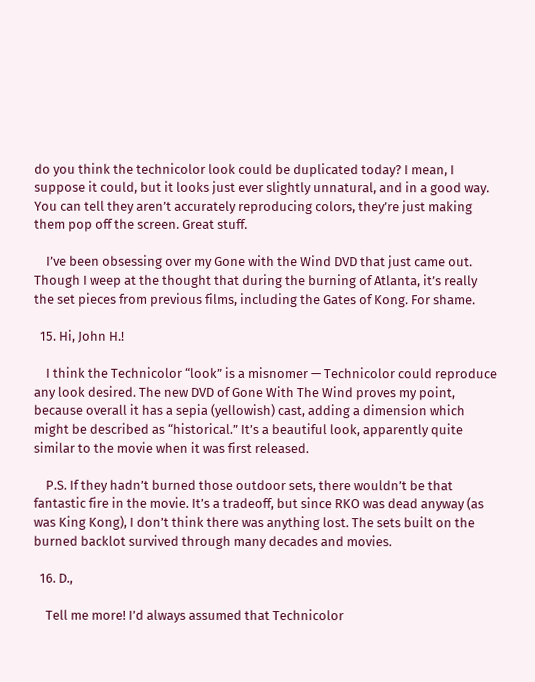do you think the technicolor look could be duplicated today? I mean, I suppose it could, but it looks just ever slightly unnatural, and in a good way. You can tell they aren’t accurately reproducing colors, they’re just making them pop off the screen. Great stuff.

    I’ve been obsessing over my Gone with the Wind DVD that just came out. Though I weep at the thought that during the burning of Atlanta, it’s really the set pieces from previous films, including the Gates of Kong. For shame.

  15. Hi, John H.!

    I think the Technicolor “look” is a misnomer — Technicolor could reproduce any look desired. The new DVD of Gone With The Wind proves my point, because overall it has a sepia (yellowish) cast, adding a dimension which might be described as “historical.” It’s a beautiful look, apparently quite similar to the movie when it was first released.

    P.S. If they hadn’t burned those outdoor sets, there wouldn’t be that fantastic fire in the movie. It’s a tradeoff, but since RKO was dead anyway (as was King Kong), I don’t think there was anything lost. The sets built on the burned backlot survived through many decades and movies.

  16. D.,

    Tell me more! I’d always assumed that Technicolor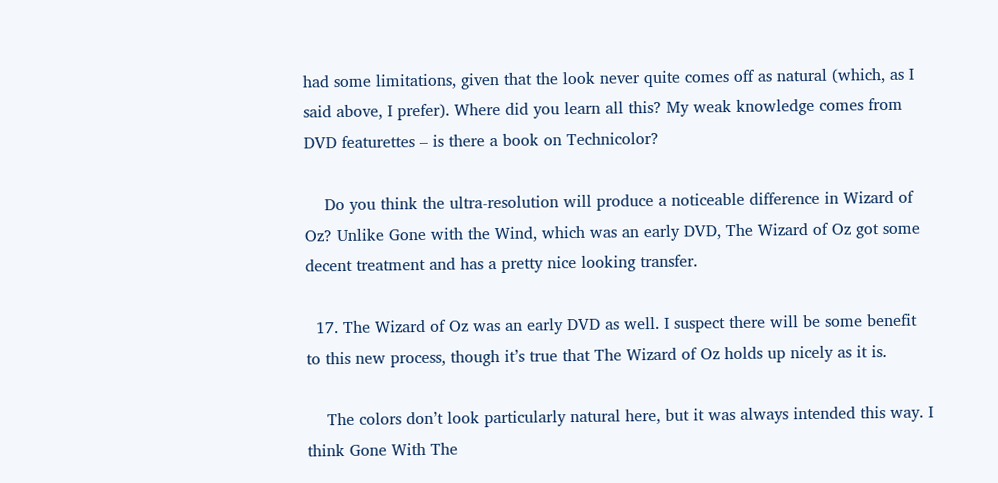had some limitations, given that the look never quite comes off as natural (which, as I said above, I prefer). Where did you learn all this? My weak knowledge comes from DVD featurettes – is there a book on Technicolor?

    Do you think the ultra-resolution will produce a noticeable difference in Wizard of Oz? Unlike Gone with the Wind, which was an early DVD, The Wizard of Oz got some decent treatment and has a pretty nice looking transfer.

  17. The Wizard of Oz was an early DVD as well. I suspect there will be some benefit to this new process, though it’s true that The Wizard of Oz holds up nicely as it is.

    The colors don’t look particularly natural here, but it was always intended this way. I think Gone With The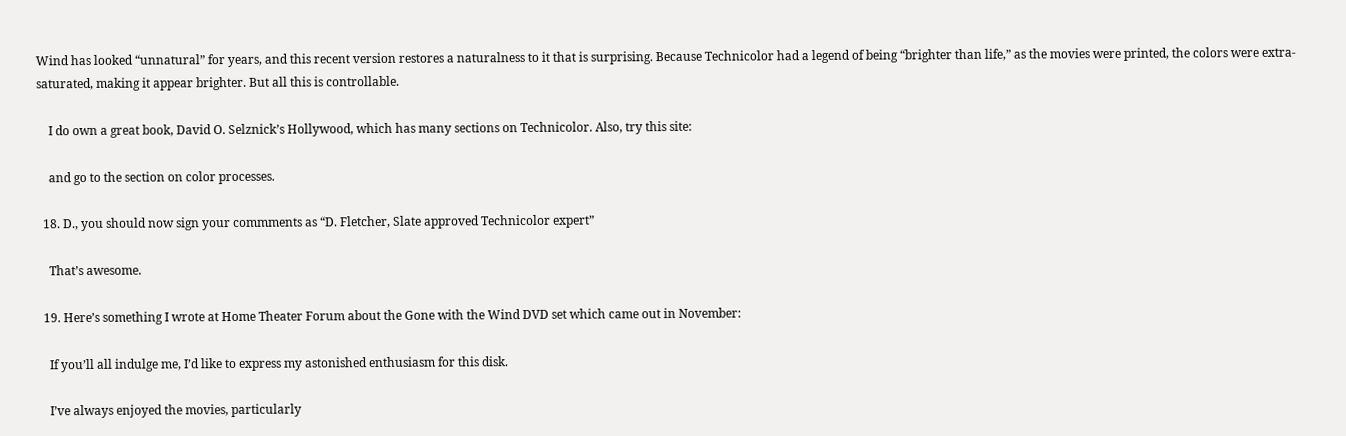Wind has looked “unnatural” for years, and this recent version restores a naturalness to it that is surprising. Because Technicolor had a legend of being “brighter than life,” as the movies were printed, the colors were extra-saturated, making it appear brighter. But all this is controllable.

    I do own a great book, David O. Selznick’s Hollywood, which has many sections on Technicolor. Also, try this site:

    and go to the section on color processes.

  18. D., you should now sign your commments as “D. Fletcher, Slate approved Technicolor expert”

    That’s awesome.

  19. Here’s something I wrote at Home Theater Forum about the Gone with the Wind DVD set which came out in November:

    If you’ll all indulge me, I’d like to express my astonished enthusiasm for this disk.

    I’ve always enjoyed the movies, particularly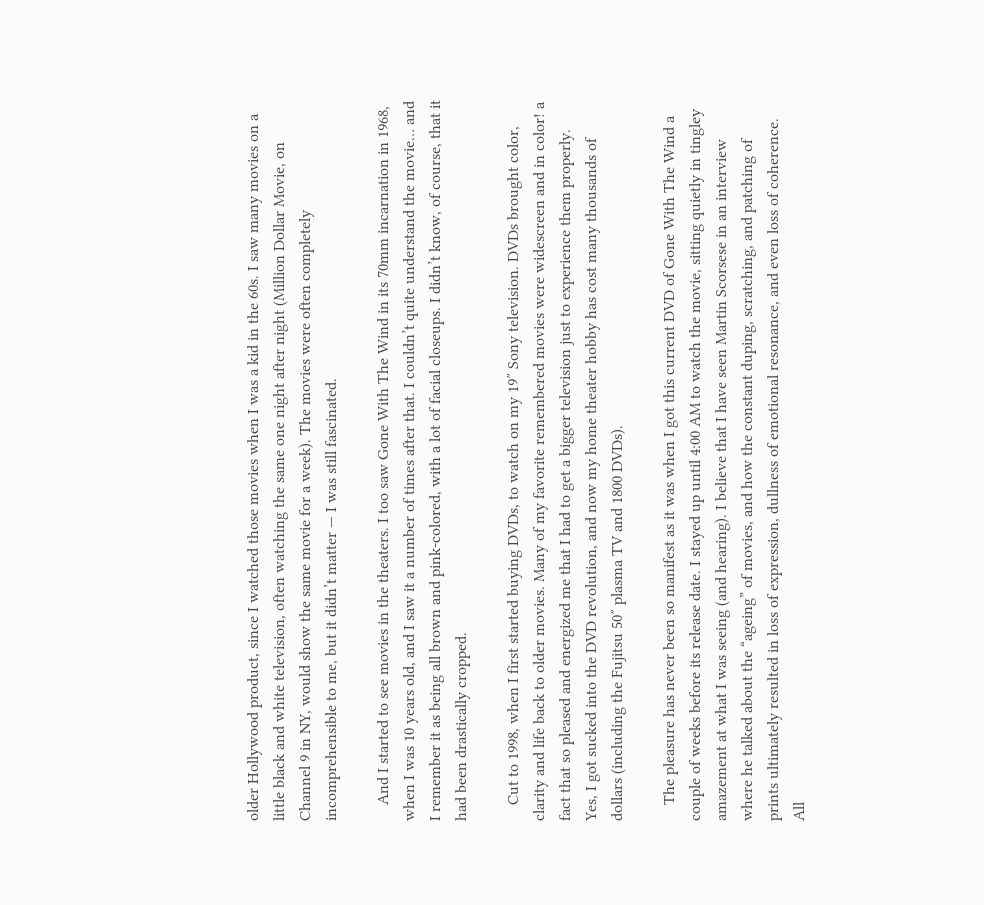older Hollywood product, since I watched those movies when I was a kid in the 60s. I saw many movies on a little black and white television, often watching the same one night after night (Million Dollar Movie, on Channel 9 in NY, would show the same movie for a week). The movies were often completely incomprehensible to me, but it didn’t matter — I was still fascinated.

    And I started to see movies in the theaters. I too saw Gone With The Wind in its 70mm incarnation in 1968, when I was 10 years old, and I saw it a number of times after that. I couldn’t quite understand the movie… and I remember it as being all brown and pink-colored, with a lot of facial closeups. I didn’t know, of course, that it had been drastically cropped.

    Cut to 1998, when I first started buying DVDs, to watch on my 19″ Sony television. DVDs brought color, clarity and life back to older movies. Many of my favorite remembered movies were widescreen and in color! a fact that so pleased and energized me that I had to get a bigger television just to experience them properly. Yes, I got sucked into the DVD revolution, and now my home theater hobby has cost many thousands of dollars (including the Fujitsu 50″ plasma TV and 1800 DVDs).

    The pleasure has never been so manifest as it was when I got this current DVD of Gone With The Wind a couple of weeks before its release date. I stayed up until 4:00 AM to watch the movie, sitting quietly in tingley amazement at what I was seeing (and hearing). I believe that I have seen Martin Scorsese in an interview where he talked about the “ageing” of movies, and how the constant duping, scratching, and patching of prints ultimately resulted in loss of expression, dullness of emotional resonance, and even loss of coherence. All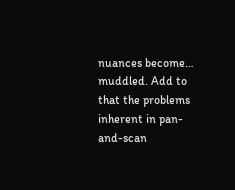nuances become… muddled. Add to that the problems inherent in pan-and-scan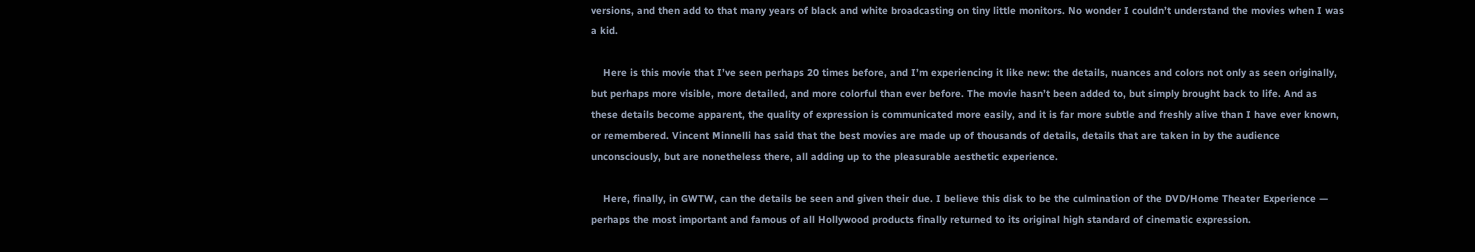versions, and then add to that many years of black and white broadcasting on tiny little monitors. No wonder I couldn’t understand the movies when I was a kid.

    Here is this movie that I’ve seen perhaps 20 times before, and I’m experiencing it like new: the details, nuances and colors not only as seen originally, but perhaps more visible, more detailed, and more colorful than ever before. The movie hasn’t been added to, but simply brought back to life. And as these details become apparent, the quality of expression is communicated more easily, and it is far more subtle and freshly alive than I have ever known, or remembered. Vincent Minnelli has said that the best movies are made up of thousands of details, details that are taken in by the audience unconsciously, but are nonetheless there, all adding up to the pleasurable aesthetic experience.

    Here, finally, in GWTW, can the details be seen and given their due. I believe this disk to be the culmination of the DVD/Home Theater Experience — perhaps the most important and famous of all Hollywood products finally returned to its original high standard of cinematic expression.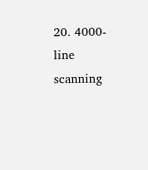20. 4000-line scanning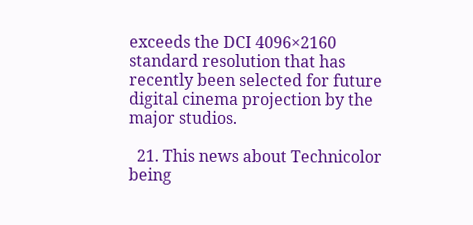exceeds the DCI 4096×2160 standard resolution that has recently been selected for future digital cinema projection by the major studios.

  21. This news about Technicolor being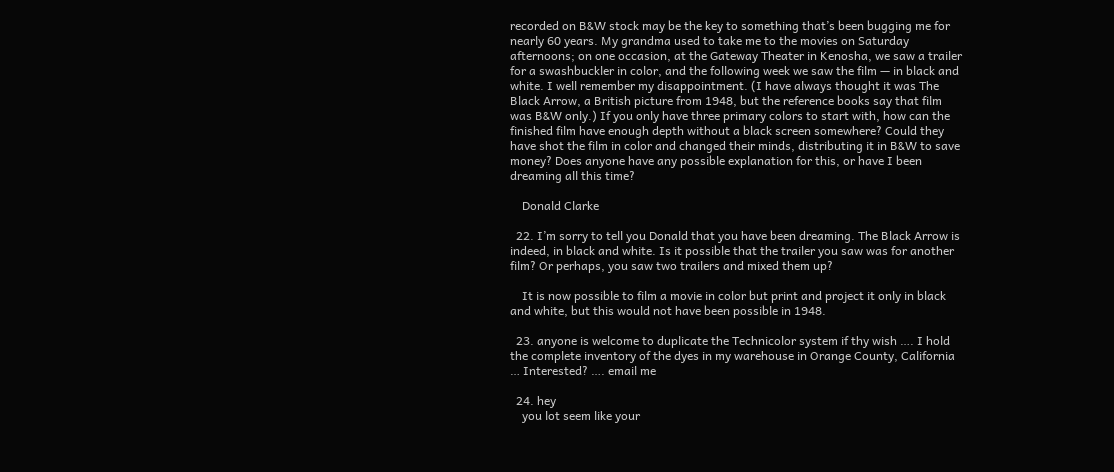recorded on B&W stock may be the key to something that’s been bugging me for nearly 60 years. My grandma used to take me to the movies on Saturday afternoons; on one occasion, at the Gateway Theater in Kenosha, we saw a trailer for a swashbuckler in color, and the following week we saw the film — in black and white. I well remember my disappointment. (I have always thought it was The Black Arrow, a British picture from 1948, but the reference books say that film was B&W only.) If you only have three primary colors to start with, how can the finished film have enough depth without a black screen somewhere? Could they have shot the film in color and changed their minds, distributing it in B&W to save money? Does anyone have any possible explanation for this, or have I been dreaming all this time?

    Donald Clarke

  22. I’m sorry to tell you Donald that you have been dreaming. The Black Arrow is indeed, in black and white. Is it possible that the trailer you saw was for another film? Or perhaps, you saw two trailers and mixed them up?

    It is now possible to film a movie in color but print and project it only in black and white, but this would not have been possible in 1948.

  23. anyone is welcome to duplicate the Technicolor system if thy wish …. I hold the complete inventory of the dyes in my warehouse in Orange County, California … Interested? …. email me

  24. hey
    you lot seem like your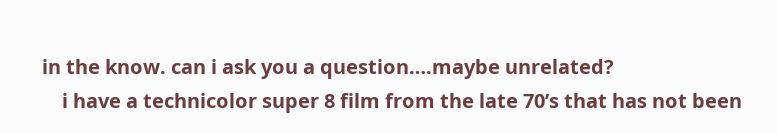in the know. can i ask you a question….maybe unrelated?
    i have a technicolor super 8 film from the late 70’s that has not been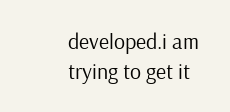developed.i am trying to get it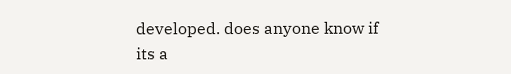developed. does anyone know if its a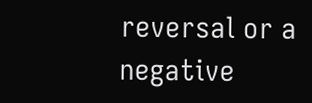reversal or a negative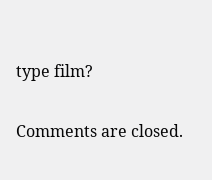type film?

Comments are closed.